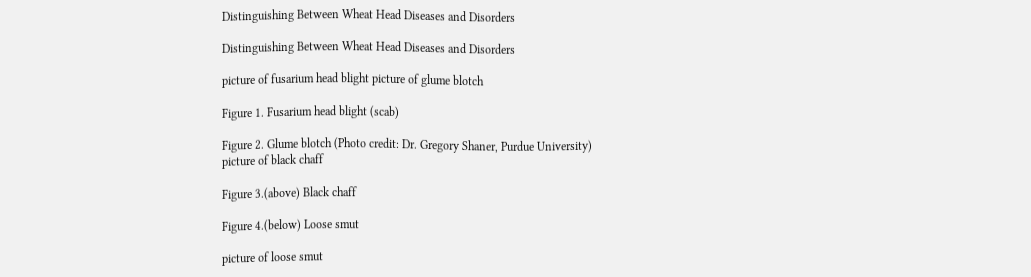Distinguishing Between Wheat Head Diseases and Disorders

Distinguishing Between Wheat Head Diseases and Disorders

picture of fusarium head blight picture of glume blotch

Figure 1. Fusarium head blight (scab)

Figure 2. Glume blotch (Photo credit: Dr. Gregory Shaner, Purdue University)
picture of black chaff

Figure 3.(above) Black chaff

Figure 4.(below) Loose smut

picture of loose smut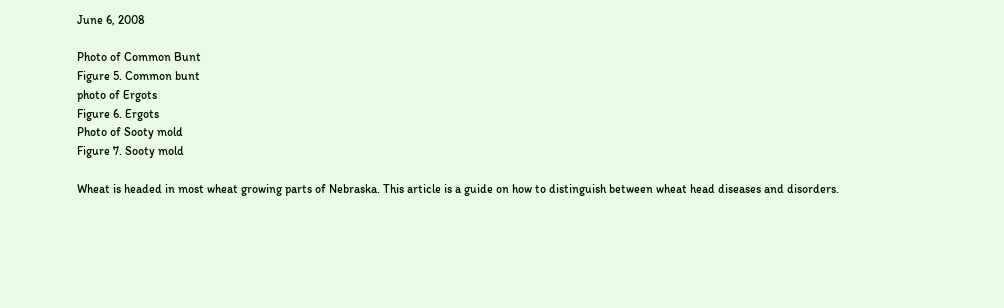June 6, 2008

Photo of Common Bunt
Figure 5. Common bunt
photo of Ergots
Figure 6. Ergots
Photo of Sooty mold
Figure 7. Sooty mold

Wheat is headed in most wheat growing parts of Nebraska. This article is a guide on how to distinguish between wheat head diseases and disorders.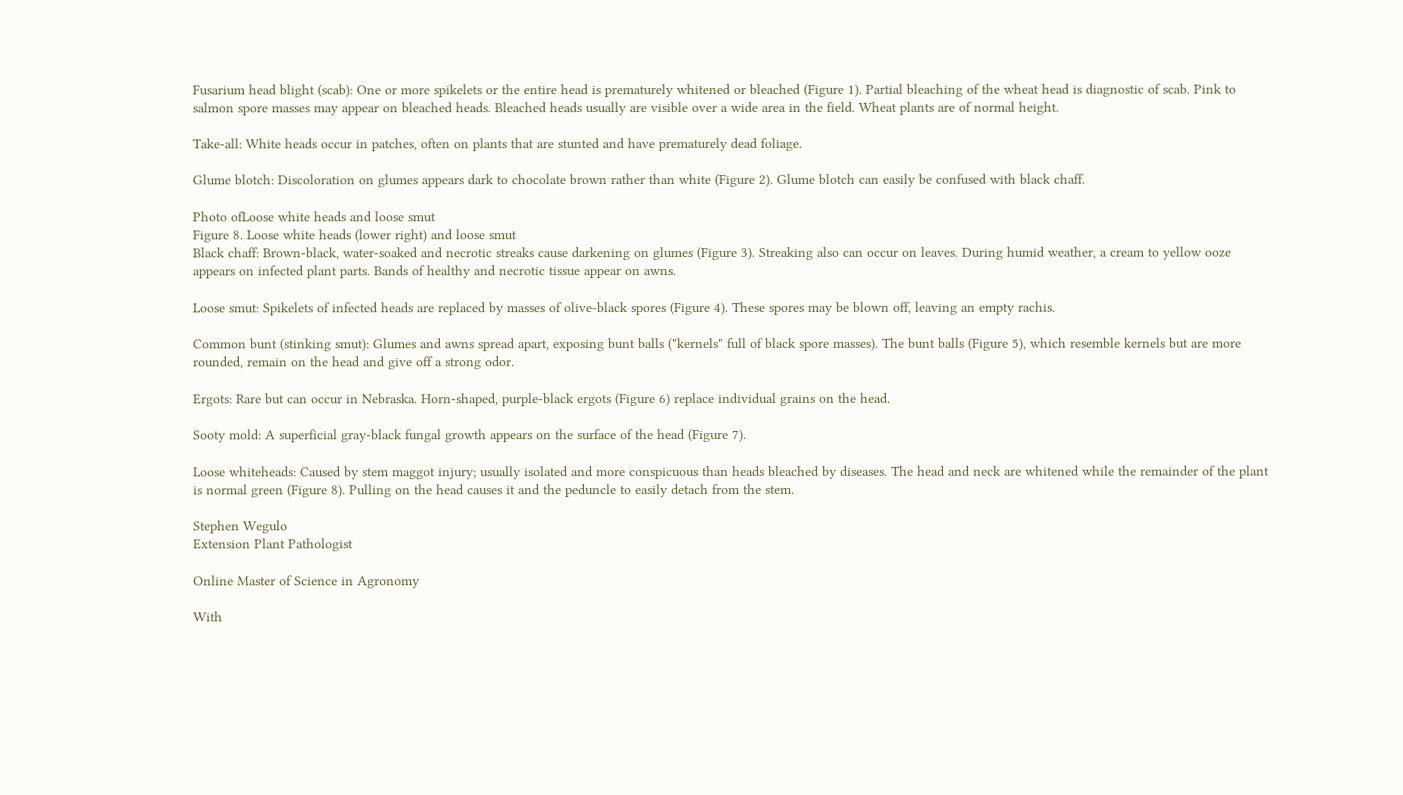Fusarium head blight (scab): One or more spikelets or the entire head is prematurely whitened or bleached (Figure 1). Partial bleaching of the wheat head is diagnostic of scab. Pink to salmon spore masses may appear on bleached heads. Bleached heads usually are visible over a wide area in the field. Wheat plants are of normal height.

Take-all: White heads occur in patches, often on plants that are stunted and have prematurely dead foliage.

Glume blotch: Discoloration on glumes appears dark to chocolate brown rather than white (Figure 2). Glume blotch can easily be confused with black chaff.

Photo ofLoose white heads and loose smut
Figure 8. Loose white heads (lower right) and loose smut
Black chaff: Brown-black, water-soaked and necrotic streaks cause darkening on glumes (Figure 3). Streaking also can occur on leaves. During humid weather, a cream to yellow ooze appears on infected plant parts. Bands of healthy and necrotic tissue appear on awns.

Loose smut: Spikelets of infected heads are replaced by masses of olive-black spores (Figure 4). These spores may be blown off, leaving an empty rachis.

Common bunt (stinking smut): Glumes and awns spread apart, exposing bunt balls ("kernels" full of black spore masses). The bunt balls (Figure 5), which resemble kernels but are more rounded, remain on the head and give off a strong odor.

Ergots: Rare but can occur in Nebraska. Horn-shaped, purple-black ergots (Figure 6) replace individual grains on the head.

Sooty mold: A superficial gray-black fungal growth appears on the surface of the head (Figure 7).

Loose whiteheads: Caused by stem maggot injury; usually isolated and more conspicuous than heads bleached by diseases. The head and neck are whitened while the remainder of the plant is normal green (Figure 8). Pulling on the head causes it and the peduncle to easily detach from the stem.

Stephen Wegulo
Extension Plant Pathologist

Online Master of Science in Agronomy

With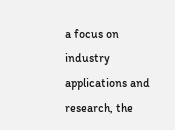a focus on industry applications and research, the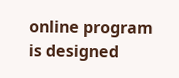online program is designed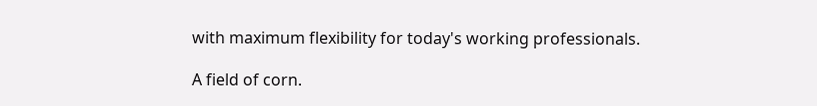with maximum flexibility for today's working professionals.

A field of corn.